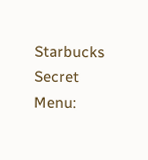Starbucks Secret Menu: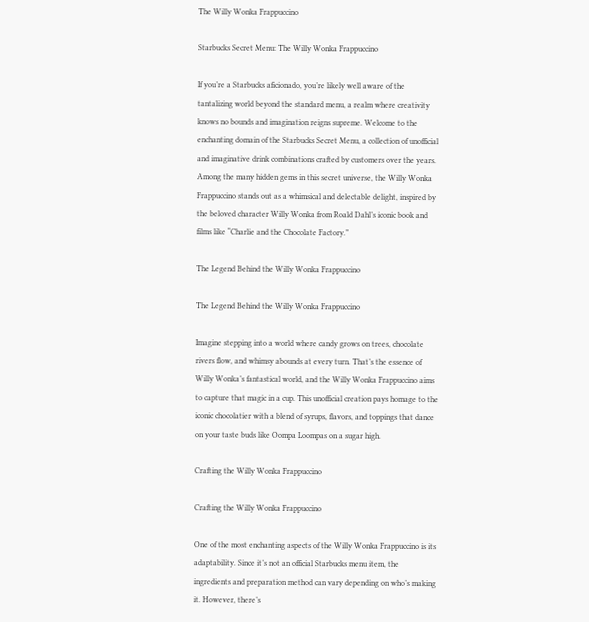The Willy Wonka Frappuccino

Starbucks Secret Menu: The Willy Wonka Frappuccino

If you’re a Starbucks aficionado, you’re likely well aware of the tantalizing world beyond the standard menu, a realm where creativity knows no bounds and imagination reigns supreme. Welcome to the enchanting domain of the Starbucks Secret Menu, a collection of unofficial and imaginative drink combinations crafted by customers over the years. Among the many hidden gems in this secret universe, the Willy Wonka Frappuccino stands out as a whimsical and delectable delight, inspired by the beloved character Willy Wonka from Roald Dahl’s iconic book and films like “Charlie and the Chocolate Factory.”

The Legend Behind the Willy Wonka Frappuccino

The Legend Behind the Willy Wonka Frappuccino

Imagine stepping into a world where candy grows on trees, chocolate rivers flow, and whimsy abounds at every turn. That’s the essence of Willy Wonka’s fantastical world, and the Willy Wonka Frappuccino aims to capture that magic in a cup. This unofficial creation pays homage to the iconic chocolatier with a blend of syrups, flavors, and toppings that dance on your taste buds like Oompa Loompas on a sugar high.

Crafting the Willy Wonka Frappuccino

Crafting the Willy Wonka Frappuccino

One of the most enchanting aspects of the Willy Wonka Frappuccino is its adaptability. Since it’s not an official Starbucks menu item, the ingredients and preparation method can vary depending on who’s making it. However, there’s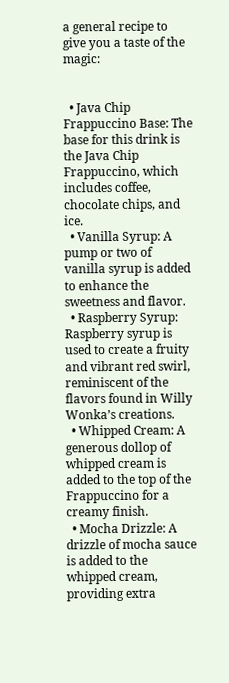a general recipe to give you a taste of the magic:


  • Java Chip Frappuccino Base: The base for this drink is the Java Chip Frappuccino, which includes coffee, chocolate chips, and ice.
  • Vanilla Syrup: A pump or two of vanilla syrup is added to enhance the sweetness and flavor.
  • Raspberry Syrup: Raspberry syrup is used to create a fruity and vibrant red swirl, reminiscent of the flavors found in Willy Wonka’s creations.
  • Whipped Cream: A generous dollop of whipped cream is added to the top of the Frappuccino for a creamy finish.
  • Mocha Drizzle: A drizzle of mocha sauce is added to the whipped cream, providing extra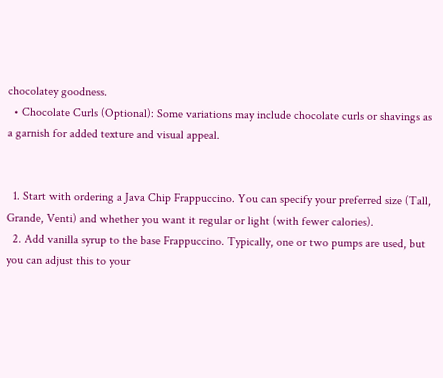chocolatey goodness.
  • Chocolate Curls (Optional): Some variations may include chocolate curls or shavings as a garnish for added texture and visual appeal.


  1. Start with ordering a Java Chip Frappuccino. You can specify your preferred size (Tall, Grande, Venti) and whether you want it regular or light (with fewer calories).
  2. Add vanilla syrup to the base Frappuccino. Typically, one or two pumps are used, but you can adjust this to your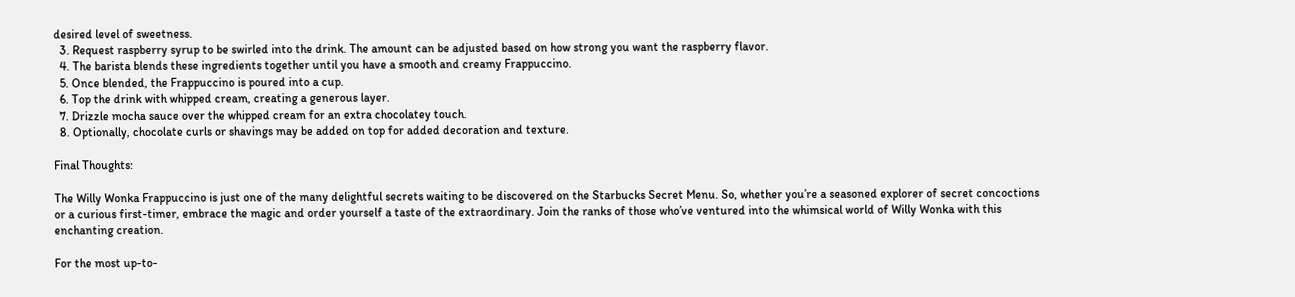desired level of sweetness.
  3. Request raspberry syrup to be swirled into the drink. The amount can be adjusted based on how strong you want the raspberry flavor.
  4. The barista blends these ingredients together until you have a smooth and creamy Frappuccino.
  5. Once blended, the Frappuccino is poured into a cup.
  6. Top the drink with whipped cream, creating a generous layer.
  7. Drizzle mocha sauce over the whipped cream for an extra chocolatey touch.
  8. Optionally, chocolate curls or shavings may be added on top for added decoration and texture.

Final Thoughts:

The Willy Wonka Frappuccino is just one of the many delightful secrets waiting to be discovered on the Starbucks Secret Menu. So, whether you’re a seasoned explorer of secret concoctions or a curious first-timer, embrace the magic and order yourself a taste of the extraordinary. Join the ranks of those who’ve ventured into the whimsical world of Willy Wonka with this enchanting creation.

For the most up-to-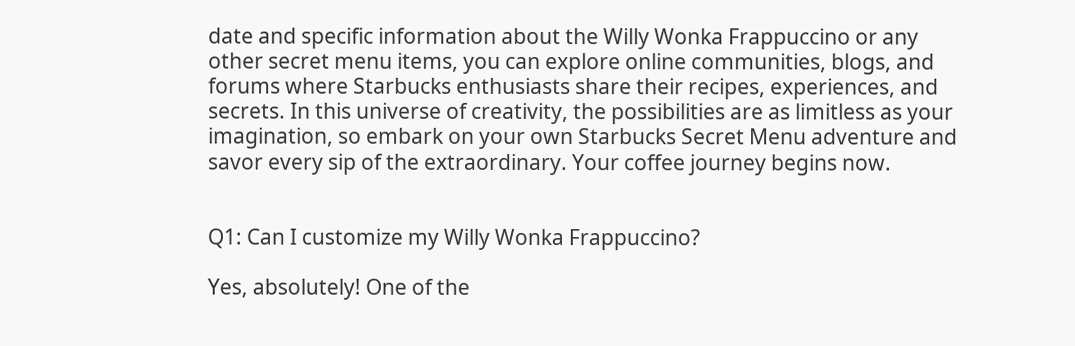date and specific information about the Willy Wonka Frappuccino or any other secret menu items, you can explore online communities, blogs, and forums where Starbucks enthusiasts share their recipes, experiences, and secrets. In this universe of creativity, the possibilities are as limitless as your imagination, so embark on your own Starbucks Secret Menu adventure and savor every sip of the extraordinary. Your coffee journey begins now.


Q1: Can I customize my Willy Wonka Frappuccino?

Yes, absolutely! One of the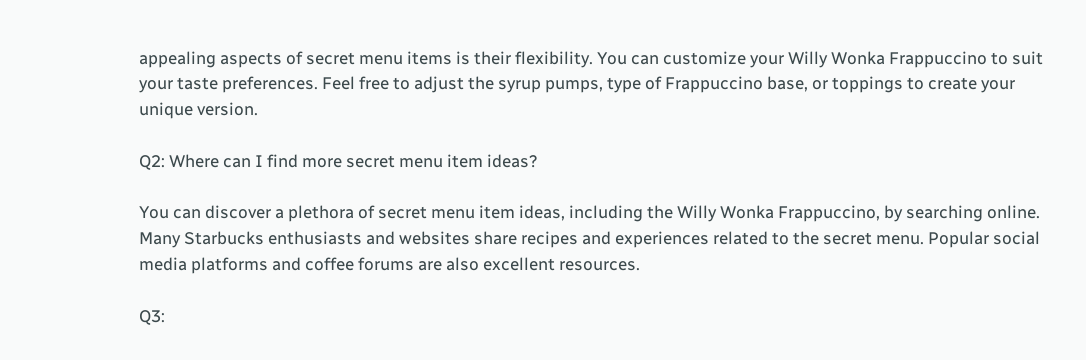appealing aspects of secret menu items is their flexibility. You can customize your Willy Wonka Frappuccino to suit your taste preferences. Feel free to adjust the syrup pumps, type of Frappuccino base, or toppings to create your unique version.

Q2: Where can I find more secret menu item ideas?

You can discover a plethora of secret menu item ideas, including the Willy Wonka Frappuccino, by searching online. Many Starbucks enthusiasts and websites share recipes and experiences related to the secret menu. Popular social media platforms and coffee forums are also excellent resources.

Q3: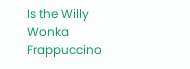Is the Willy Wonka Frappuccino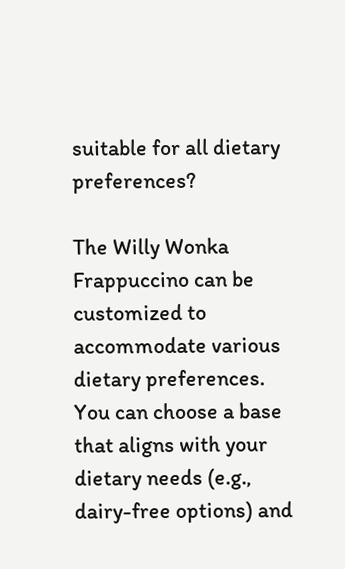suitable for all dietary preferences?

The Willy Wonka Frappuccino can be customized to accommodate various dietary preferences. You can choose a base that aligns with your dietary needs (e.g., dairy-free options) and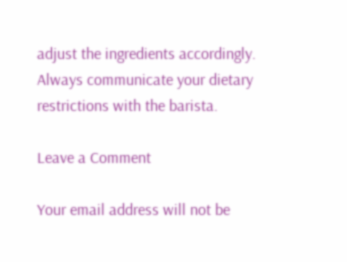adjust the ingredients accordingly. Always communicate your dietary restrictions with the barista.

Leave a Comment

Your email address will not be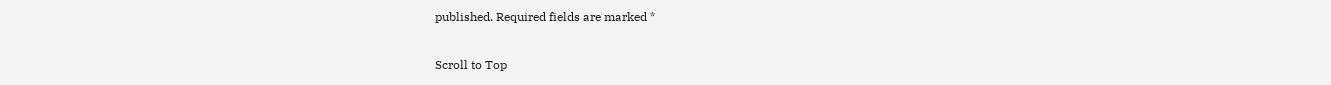published. Required fields are marked *

Scroll to Top